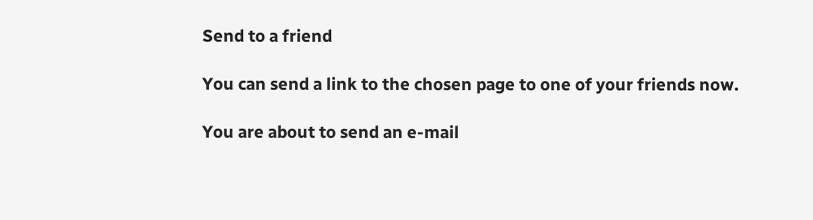Send to a friend

You can send a link to the chosen page to one of your friends now.

You are about to send an e-mail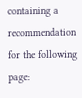containing a recommendation for the following page: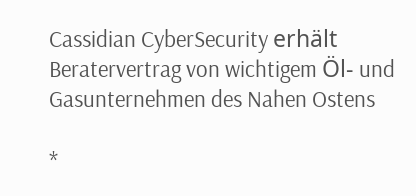Cassidian CyberSecurity erhält Beratervertrag von wichtigem Öl- und Gasunternehmen des Nahen Ostens

*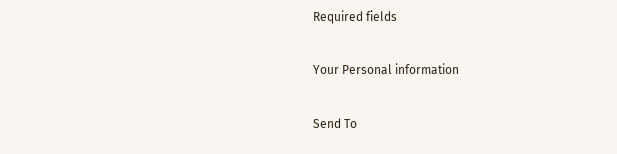Required fields

Your Personal information

Send To